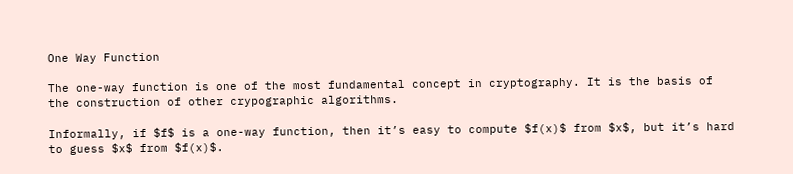One Way Function

The one-way function is one of the most fundamental concept in cryptography. It is the basis of the construction of other crypographic algorithms.

Informally, if $f$ is a one-way function, then it’s easy to compute $f(x)$ from $x$, but it’s hard to guess $x$ from $f(x)$.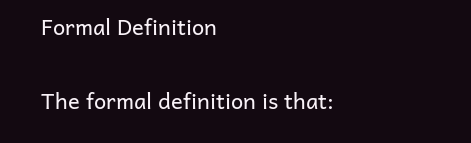Formal Definition

The formal definition is that: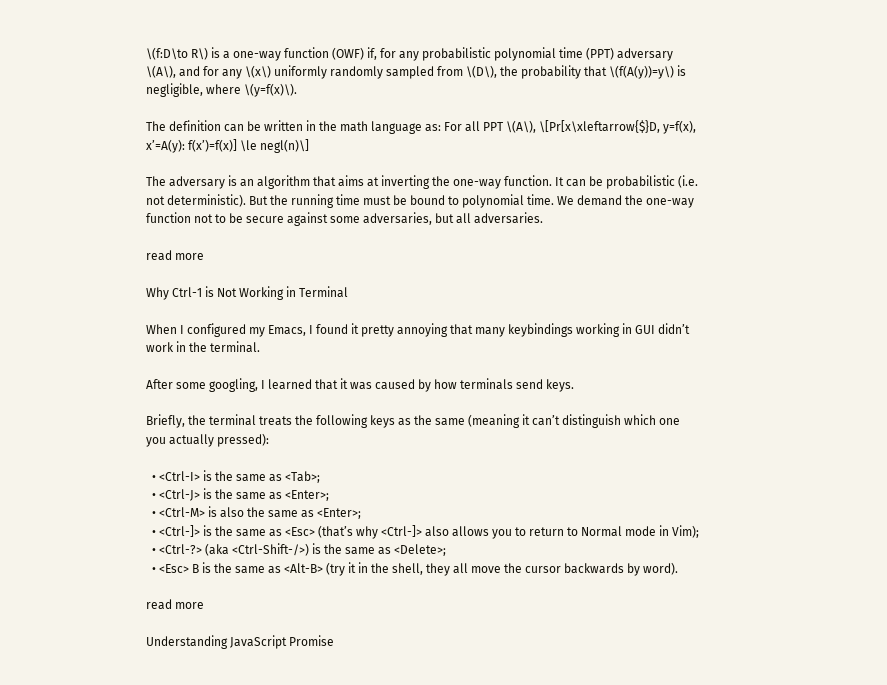\(f:D\to R\) is a one-way function (OWF) if, for any probabilistic polynomial time (PPT) adversary \(A\), and for any \(x\) uniformly randomly sampled from \(D\), the probability that \(f(A(y))=y\) is negligible, where \(y=f(x)\).

The definition can be written in the math language as: For all PPT \(A\), \[Pr[x\xleftarrow{$}D, y=f(x), x’=A(y): f(x’)=f(x)] \le negl(n)\]

The adversary is an algorithm that aims at inverting the one-way function. It can be probabilistic (i.e. not deterministic). But the running time must be bound to polynomial time. We demand the one-way function not to be secure against some adversaries, but all adversaries.

read more

Why Ctrl-1 is Not Working in Terminal

When I configured my Emacs, I found it pretty annoying that many keybindings working in GUI didn’t work in the terminal.

After some googling, I learned that it was caused by how terminals send keys.

Briefly, the terminal treats the following keys as the same (meaning it can’t distinguish which one you actually pressed):

  • <Ctrl-I> is the same as <Tab>;
  • <Ctrl-J> is the same as <Enter>;
  • <Ctrl-M> is also the same as <Enter>;
  • <Ctrl-]> is the same as <Esc> (that’s why <Ctrl-]> also allows you to return to Normal mode in Vim);
  • <Ctrl-?> (aka <Ctrl-Shift-/>) is the same as <Delete>;
  • <Esc> B is the same as <Alt-B> (try it in the shell, they all move the cursor backwards by word).

read more

Understanding JavaScript Promise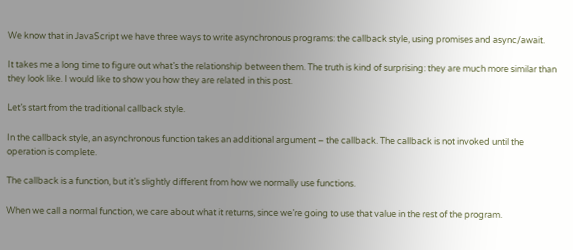We know that in JavaScript we have three ways to write asynchronous programs: the callback style, using promises and async/await.

It takes me a long time to figure out what’s the relationship between them. The truth is kind of surprising: they are much more similar than they look like. I would like to show you how they are related in this post.

Let’s start from the traditional callback style.

In the callback style, an asynchronous function takes an additional argument – the callback. The callback is not invoked until the operation is complete.

The callback is a function, but it’s slightly different from how we normally use functions.

When we call a normal function, we care about what it returns, since we’re going to use that value in the rest of the program.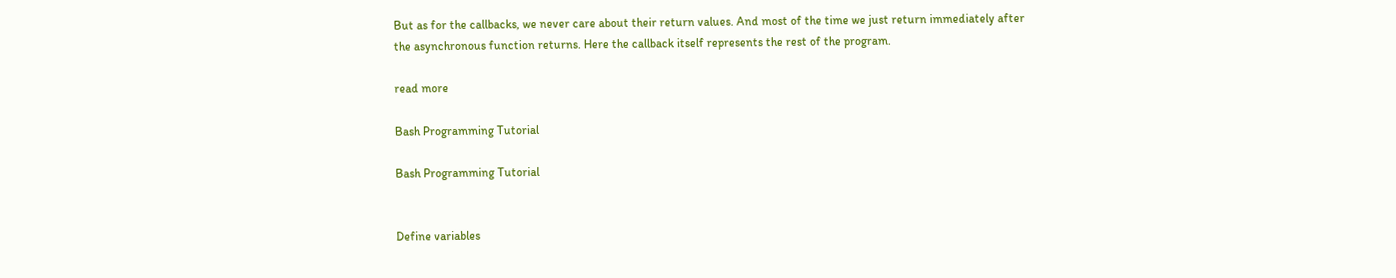But as for the callbacks, we never care about their return values. And most of the time we just return immediately after the asynchronous function returns. Here the callback itself represents the rest of the program.

read more

Bash Programming Tutorial

Bash Programming Tutorial


Define variables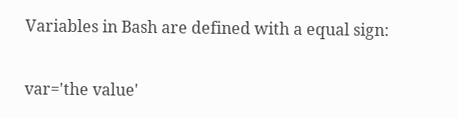Variables in Bash are defined with a equal sign:

var='the value'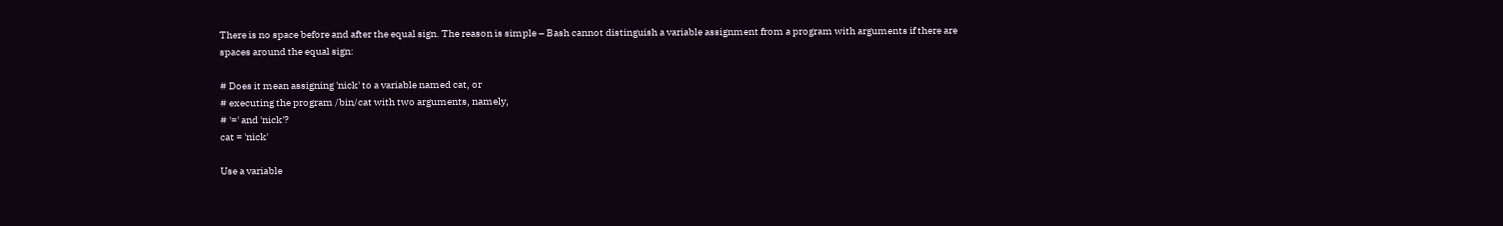There is no space before and after the equal sign. The reason is simple – Bash cannot distinguish a variable assignment from a program with arguments if there are spaces around the equal sign:

# Does it mean assigning 'nick' to a variable named cat, or
# executing the program /bin/cat with two arguments, namely,
# '=' and 'nick'?
cat = 'nick'

Use a variable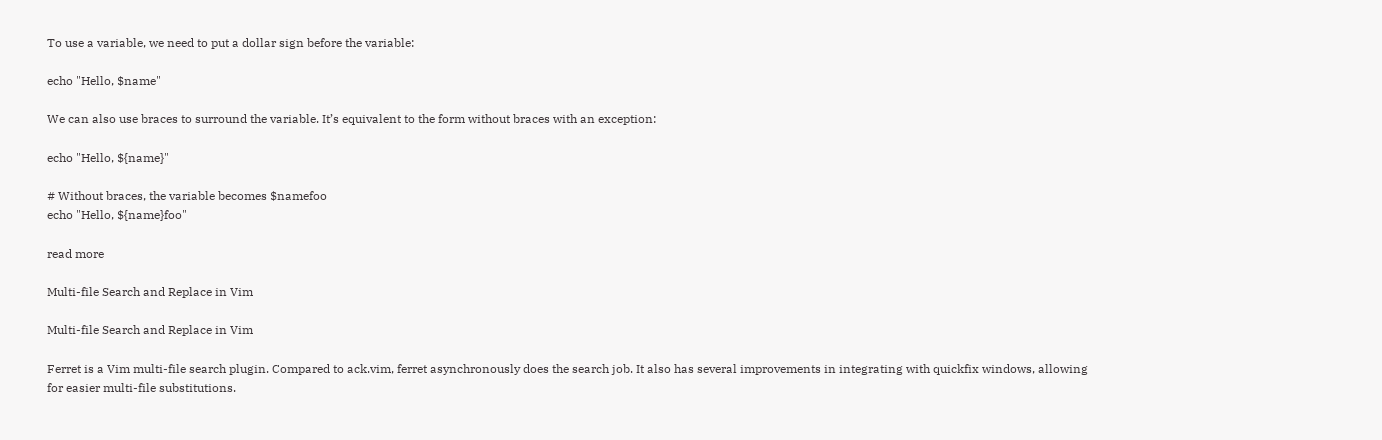To use a variable, we need to put a dollar sign before the variable:

echo "Hello, $name"

We can also use braces to surround the variable. It’s equivalent to the form without braces with an exception:

echo "Hello, ${name}"

# Without braces, the variable becomes $namefoo
echo "Hello, ${name}foo"

read more

Multi-file Search and Replace in Vim

Multi-file Search and Replace in Vim

Ferret is a Vim multi-file search plugin. Compared to ack.vim, ferret asynchronously does the search job. It also has several improvements in integrating with quickfix windows, allowing for easier multi-file substitutions.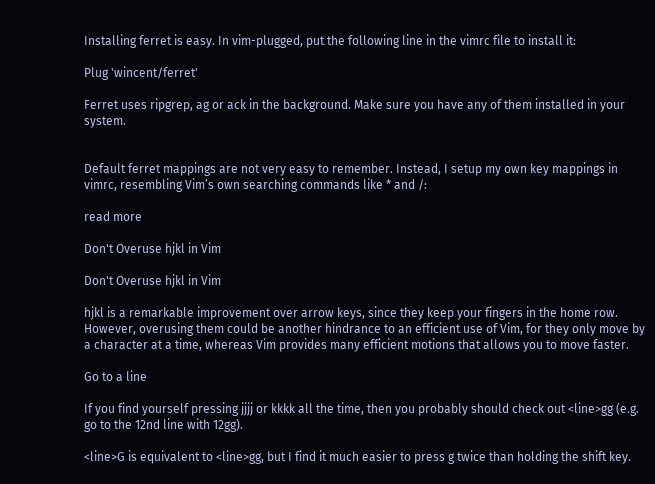Installing ferret is easy. In vim-plugged, put the following line in the vimrc file to install it:

Plug 'wincent/ferret'

Ferret uses ripgrep, ag or ack in the background. Make sure you have any of them installed in your system.


Default ferret mappings are not very easy to remember. Instead, I setup my own key mappings in vimrc, resembling Vim’s own searching commands like * and /:

read more

Don't Overuse hjkl in Vim

Don't Overuse hjkl in Vim

hjkl is a remarkable improvement over arrow keys, since they keep your fingers in the home row. However, overusing them could be another hindrance to an efficient use of Vim, for they only move by a character at a time, whereas Vim provides many efficient motions that allows you to move faster.

Go to a line

If you find yourself pressing jjjj or kkkk all the time, then you probably should check out <line>gg (e.g. go to the 12nd line with 12gg).

<line>G is equivalent to <line>gg, but I find it much easier to press g twice than holding the shift key.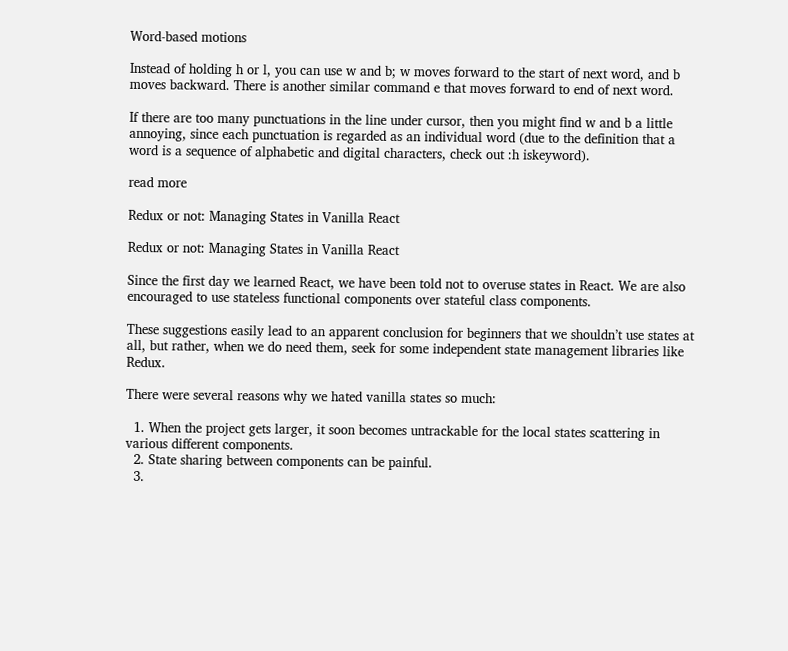Word-based motions

Instead of holding h or l, you can use w and b; w moves forward to the start of next word, and b moves backward. There is another similar command e that moves forward to end of next word.

If there are too many punctuations in the line under cursor, then you might find w and b a little annoying, since each punctuation is regarded as an individual word (due to the definition that a word is a sequence of alphabetic and digital characters, check out :h iskeyword).

read more

Redux or not: Managing States in Vanilla React

Redux or not: Managing States in Vanilla React

Since the first day we learned React, we have been told not to overuse states in React. We are also encouraged to use stateless functional components over stateful class components.

These suggestions easily lead to an apparent conclusion for beginners that we shouldn’t use states at all, but rather, when we do need them, seek for some independent state management libraries like Redux.

There were several reasons why we hated vanilla states so much:

  1. When the project gets larger, it soon becomes untrackable for the local states scattering in various different components.
  2. State sharing between components can be painful.
  3.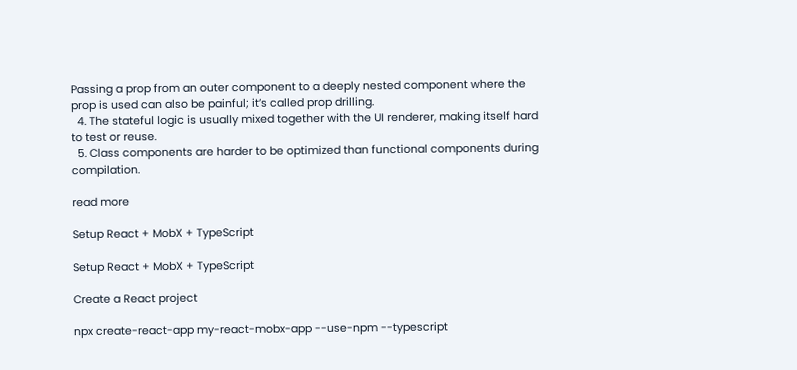Passing a prop from an outer component to a deeply nested component where the prop is used can also be painful; it’s called prop drilling.
  4. The stateful logic is usually mixed together with the UI renderer, making itself hard to test or reuse.
  5. Class components are harder to be optimized than functional components during compilation.

read more

Setup React + MobX + TypeScript

Setup React + MobX + TypeScript

Create a React project

npx create-react-app my-react-mobx-app --use-npm --typescript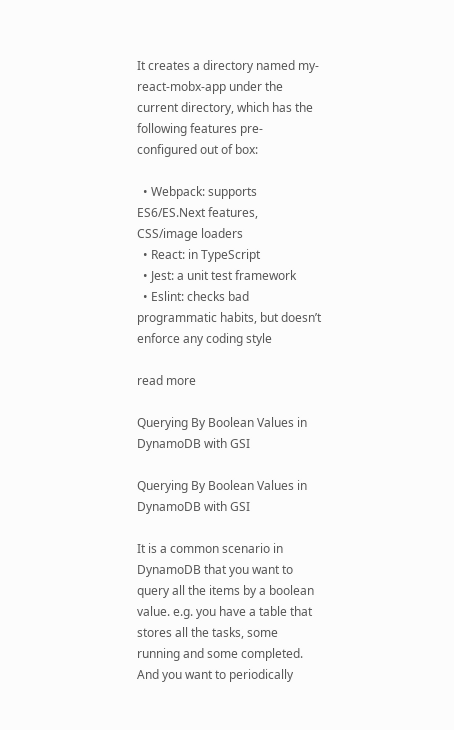It creates a directory named my-react-mobx-app under the current directory, which has the following features pre-configured out of box:

  • Webpack: supports ES6/ES.Next features, CSS/image loaders
  • React: in TypeScript
  • Jest: a unit test framework
  • Eslint: checks bad programmatic habits, but doesn’t enforce any coding style

read more

Querying By Boolean Values in DynamoDB with GSI

Querying By Boolean Values in DynamoDB with GSI

It is a common scenario in DynamoDB that you want to query all the items by a boolean value. e.g. you have a table that stores all the tasks, some running and some completed. And you want to periodically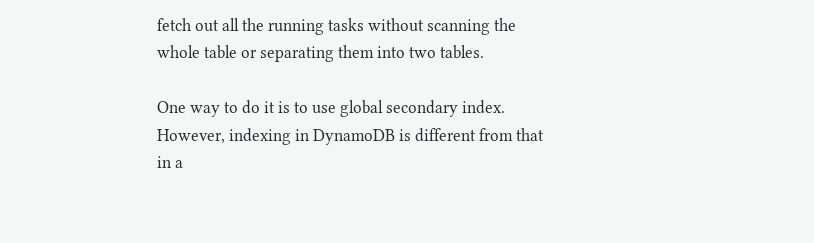fetch out all the running tasks without scanning the whole table or separating them into two tables.

One way to do it is to use global secondary index. However, indexing in DynamoDB is different from that in a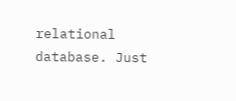relational database. Just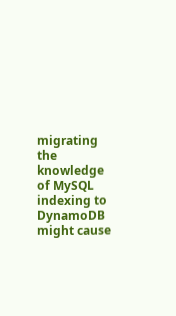migrating the knowledge of MySQL indexing to DynamoDB might cause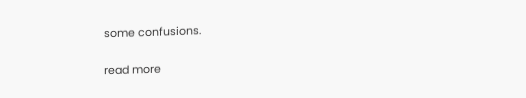some confusions.

read more